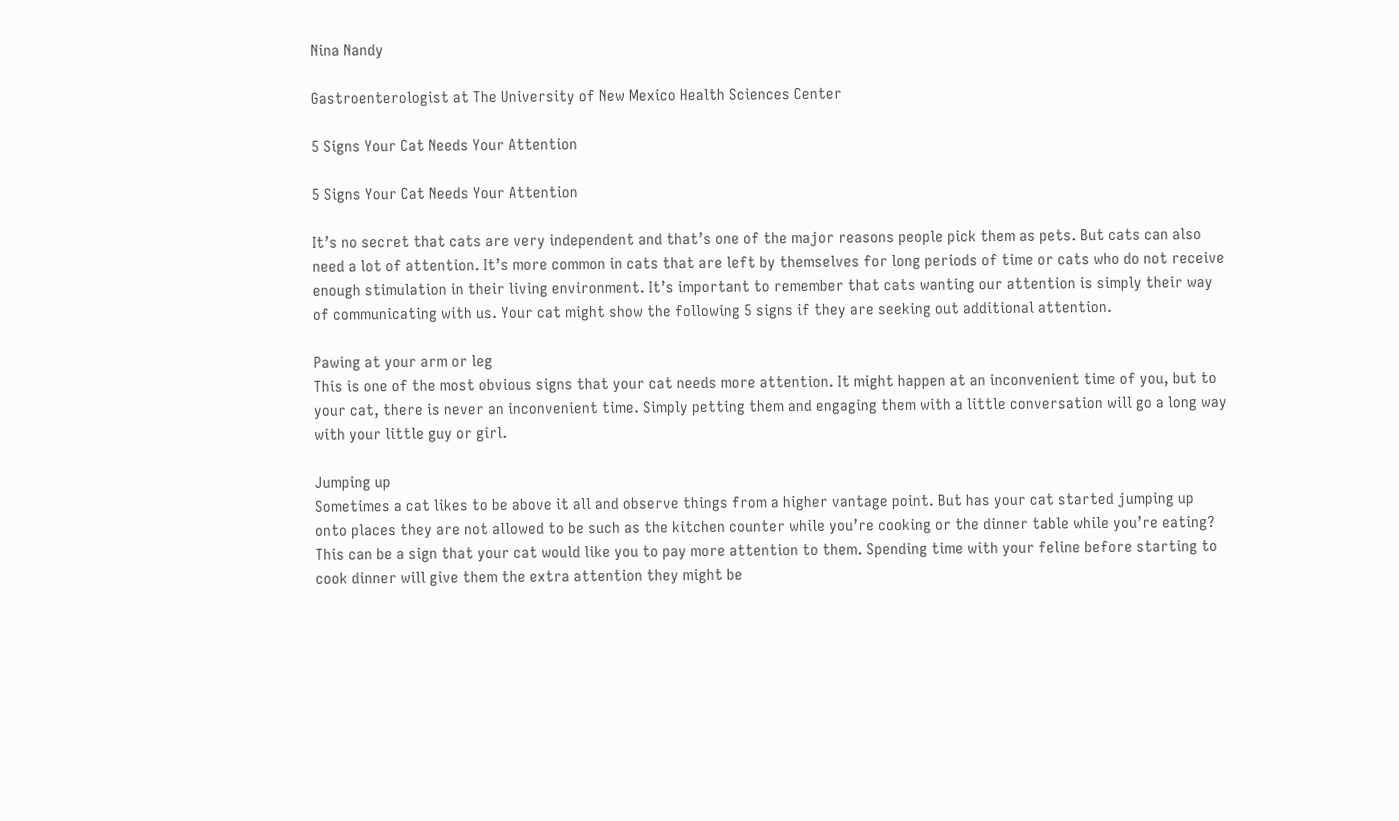Nina Nandy

Gastroenterologist at The University of New Mexico Health Sciences Center

5 Signs Your Cat Needs Your Attention

5 Signs Your Cat Needs Your Attention

It’s no secret that cats are very independent and that’s one of the major reasons people pick them as pets. But cats can also need a lot of attention. It’s more common in cats that are left by themselves for long periods of time or cats who do not receive enough stimulation in their living environment. It’s important to remember that cats wanting our attention is simply their way of communicating with us. Your cat might show the following 5 signs if they are seeking out additional attention.

Pawing at your arm or leg
This is one of the most obvious signs that your cat needs more attention. It might happen at an inconvenient time of you, but to your cat, there is never an inconvenient time. Simply petting them and engaging them with a little conversation will go a long way with your little guy or girl.

Jumping up
Sometimes a cat likes to be above it all and observe things from a higher vantage point. But has your cat started jumping up onto places they are not allowed to be such as the kitchen counter while you’re cooking or the dinner table while you’re eating? This can be a sign that your cat would like you to pay more attention to them. Spending time with your feline before starting to cook dinner will give them the extra attention they might be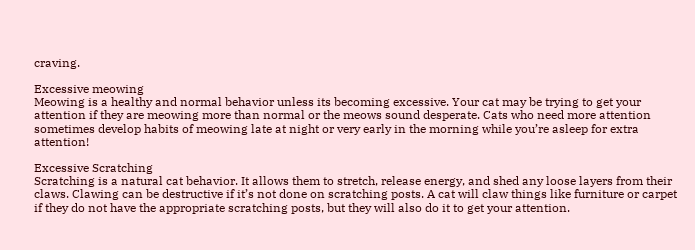craving.

Excessive meowing
Meowing is a healthy and normal behavior unless its becoming excessive. Your cat may be trying to get your attention if they are meowing more than normal or the meows sound desperate. Cats who need more attention sometimes develop habits of meowing late at night or very early in the morning while you’re asleep for extra attention!

Excessive Scratching
Scratching is a natural cat behavior. It allows them to stretch, release energy, and shed any loose layers from their claws. Clawing can be destructive if it’s not done on scratching posts. A cat will claw things like furniture or carpet if they do not have the appropriate scratching posts, but they will also do it to get your attention.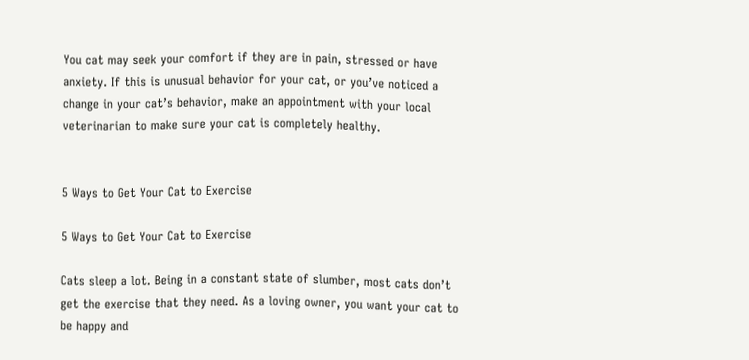You cat may seek your comfort if they are in pain, stressed or have anxiety. If this is unusual behavior for your cat, or you’ve noticed a change in your cat’s behavior, make an appointment with your local veterinarian to make sure your cat is completely healthy.


5 Ways to Get Your Cat to Exercise

5 Ways to Get Your Cat to Exercise

Cats sleep a lot. Being in a constant state of slumber, most cats don’t get the exercise that they need. As a loving owner, you want your cat to be happy and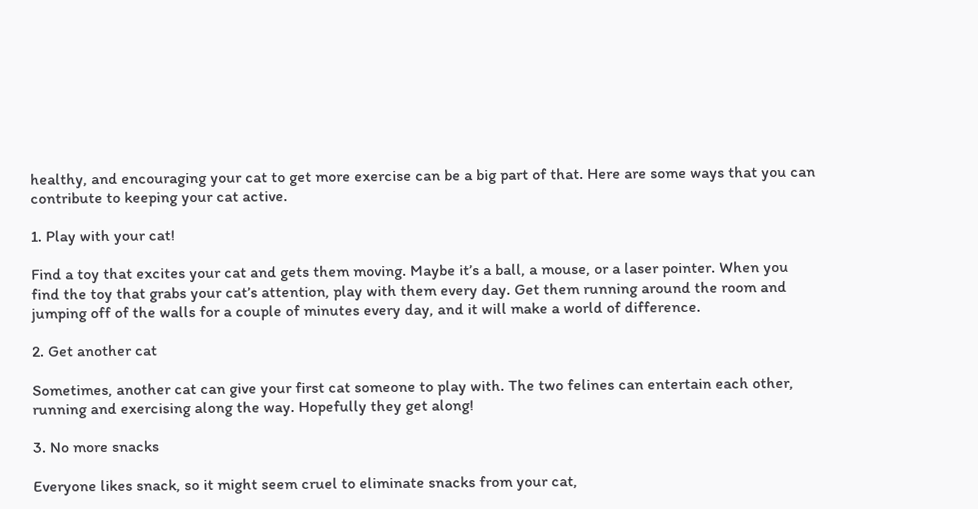healthy, and encouraging your cat to get more exercise can be a big part of that. Here are some ways that you can contribute to keeping your cat active.

1. Play with your cat!

Find a toy that excites your cat and gets them moving. Maybe it’s a ball, a mouse, or a laser pointer. When you find the toy that grabs your cat’s attention, play with them every day. Get them running around the room and jumping off of the walls for a couple of minutes every day, and it will make a world of difference.

2. Get another cat

Sometimes, another cat can give your first cat someone to play with. The two felines can entertain each other, running and exercising along the way. Hopefully they get along!

3. No more snacks

Everyone likes snack, so it might seem cruel to eliminate snacks from your cat,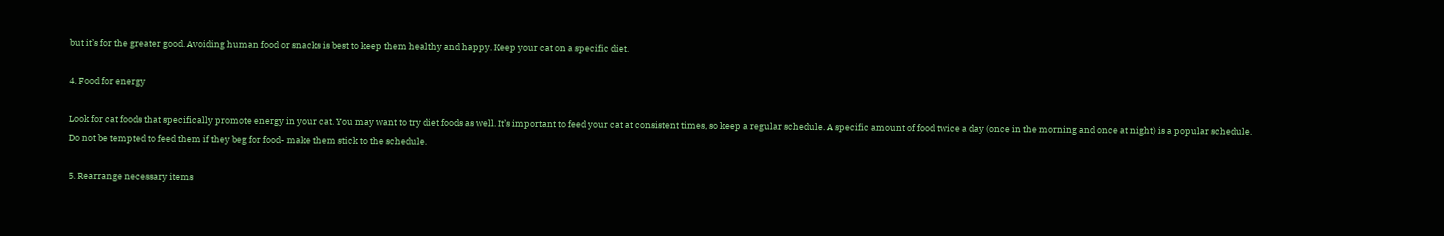but it’s for the greater good. Avoiding human food or snacks is best to keep them healthy and happy. Keep your cat on a specific diet.

4. Food for energy

Look for cat foods that specifically promote energy in your cat. You may want to try diet foods as well. It’s important to feed your cat at consistent times, so keep a regular schedule. A specific amount of food twice a day (once in the morning and once at night) is a popular schedule. Do not be tempted to feed them if they beg for food- make them stick to the schedule.

5. Rearrange necessary items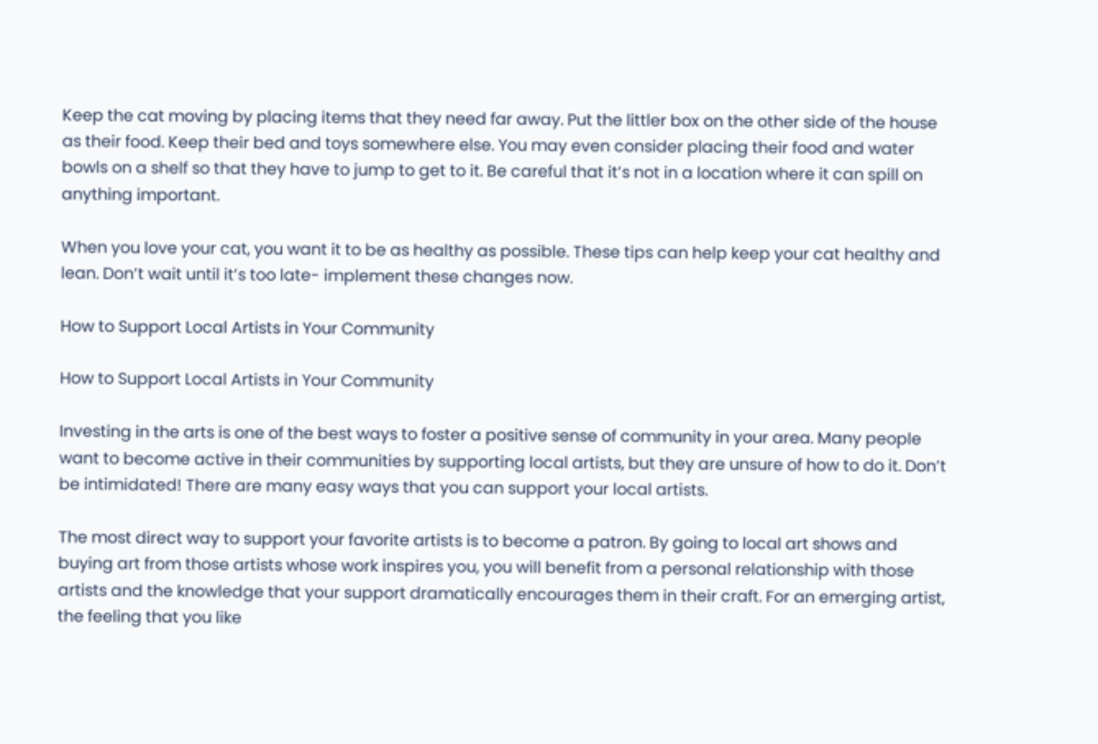Keep the cat moving by placing items that they need far away. Put the littler box on the other side of the house as their food. Keep their bed and toys somewhere else. You may even consider placing their food and water bowls on a shelf so that they have to jump to get to it. Be careful that it’s not in a location where it can spill on anything important.

When you love your cat, you want it to be as healthy as possible. These tips can help keep your cat healthy and lean. Don’t wait until it’s too late- implement these changes now.

How to Support Local Artists in Your Community

How to Support Local Artists in Your Community

Investing in the arts is one of the best ways to foster a positive sense of community in your area. Many people want to become active in their communities by supporting local artists, but they are unsure of how to do it. Don’t be intimidated! There are many easy ways that you can support your local artists.

The most direct way to support your favorite artists is to become a patron. By going to local art shows and buying art from those artists whose work inspires you, you will benefit from a personal relationship with those artists and the knowledge that your support dramatically encourages them in their craft. For an emerging artist, the feeling that you like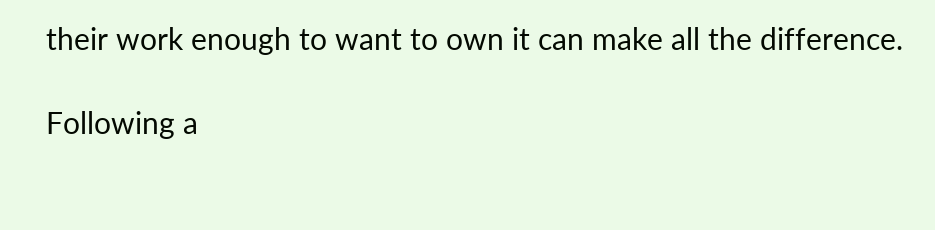their work enough to want to own it can make all the difference.

Following a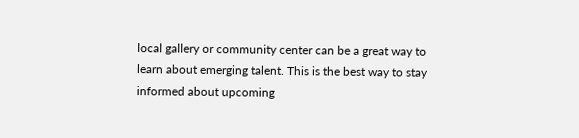local gallery or community center can be a great way to learn about emerging talent. This is the best way to stay informed about upcoming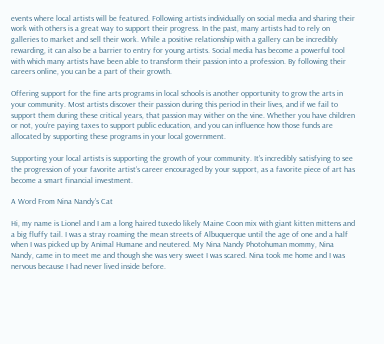events where local artists will be featured. Following artists individually on social media and sharing their work with others is a great way to support their progress. In the past, many artists had to rely on galleries to market and sell their work. While a positive relationship with a gallery can be incredibly rewarding, it can also be a barrier to entry for young artists. Social media has become a powerful tool with which many artists have been able to transform their passion into a profession. By following their careers online, you can be a part of their growth.

Offering support for the fine arts programs in local schools is another opportunity to grow the arts in your community. Most artists discover their passion during this period in their lives, and if we fail to support them during these critical years, that passion may wither on the vine. Whether you have children or not, you’re paying taxes to support public education, and you can influence how those funds are allocated by supporting these programs in your local government.

Supporting your local artists is supporting the growth of your community. It’s incredibly satisfying to see the progression of your favorite artist’s career encouraged by your support, as a favorite piece of art has become a smart financial investment.

A Word From Nina Nandy’s Cat

Hi, my name is Lionel and I am a long haired tuxedo likely Maine Coon mix with giant kitten mittens and a big fluffy tail. I was a stray roaming the mean streets of Albuquerque until the age of one and a half when I was picked up by Animal Humane and neutered. My Nina Nandy Photohuman mommy, Nina Nandy, came in to meet me and though she was very sweet I was scared. Nina took me home and I was nervous because I had never lived inside before.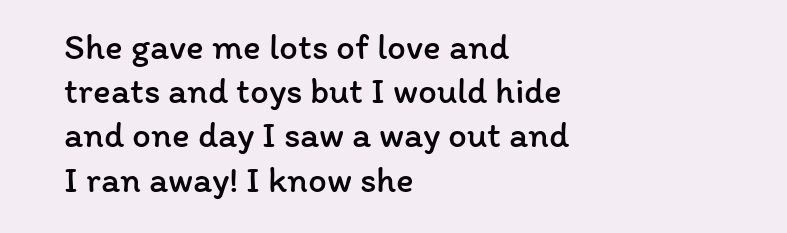She gave me lots of love and treats and toys but I would hide and one day I saw a way out and I ran away! I know she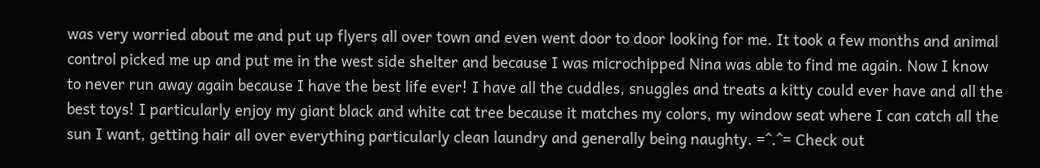was very worried about me and put up flyers all over town and even went door to door looking for me. It took a few months and animal control picked me up and put me in the west side shelter and because I was microchipped Nina was able to find me again. Now I know to never run away again because I have the best life ever! I have all the cuddles, snuggles and treats a kitty could ever have and all the best toys! I particularly enjoy my giant black and white cat tree because it matches my colors, my window seat where I can catch all the sun I want, getting hair all over everything particularly clean laundry and generally being naughty. =^.^= Check out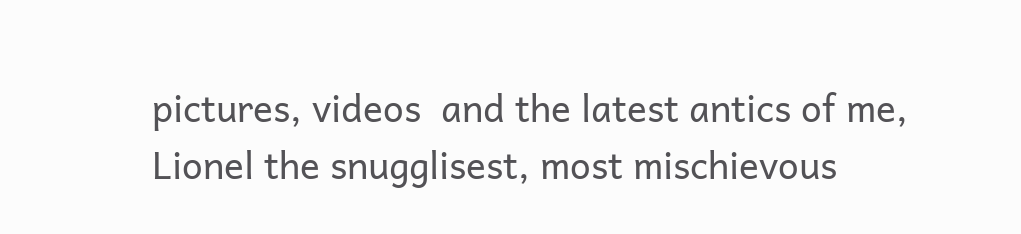pictures, videos  and the latest antics of me, Lionel the snugglisest, most mischievous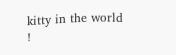kitty in the world !